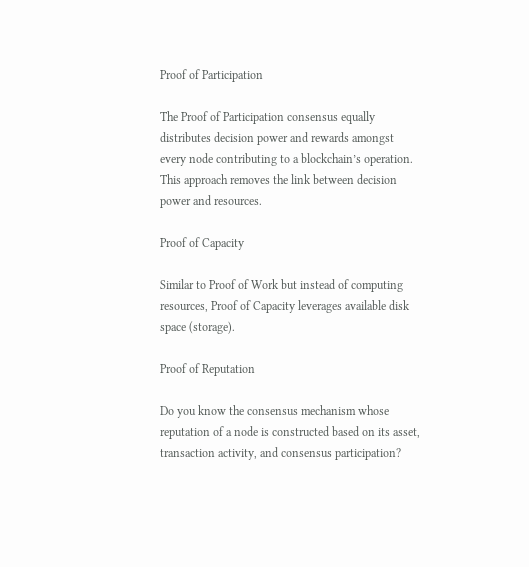Proof of Participation

The Proof of Participation consensus equally distributes decision power and rewards amongst every node contributing to a blockchain’s operation. This approach removes the link between decision power and resources.

Proof of Capacity

Similar to Proof of Work but instead of computing resources, Proof of Capacity leverages available disk space (storage).

Proof of Reputation

Do you know the consensus mechanism whose reputation of a node is constructed based on its asset, transaction activity, and consensus participation?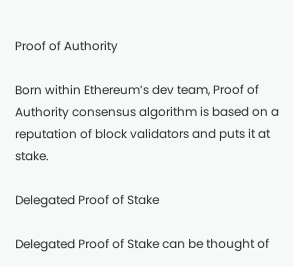Proof of Authority

Born within Ethereum’s dev team, Proof of Authority consensus algorithm is based on a reputation of block validators and puts it at stake.

Delegated Proof of Stake

Delegated Proof of Stake can be thought of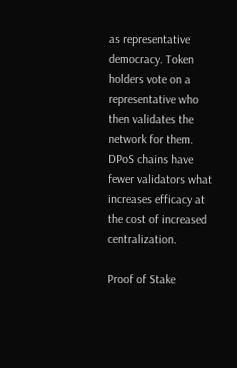as representative democracy. Token holders vote on a representative who then validates the network for them. DPoS chains have fewer validators what increases efficacy at the cost of increased centralization.

Proof of Stake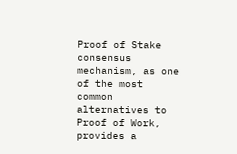Proof of Stake consensus mechanism, as one of the most common alternatives to Proof of Work, provides a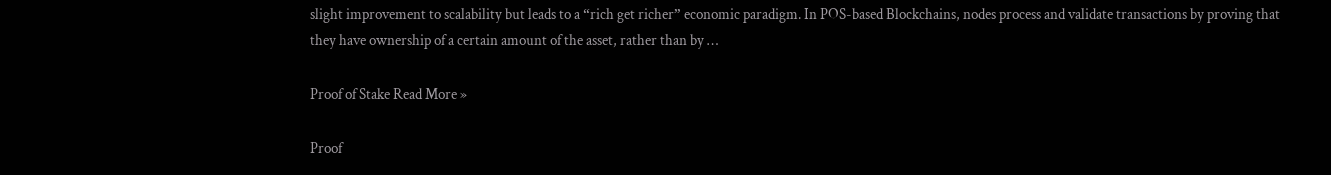slight improvement to scalability but leads to a “rich get richer” economic paradigm. In POS-based Blockchains, nodes process and validate transactions by proving that they have ownership of a certain amount of the asset, rather than by …

Proof of Stake Read More »

Proof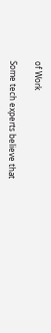of Work

Some tech experts believe that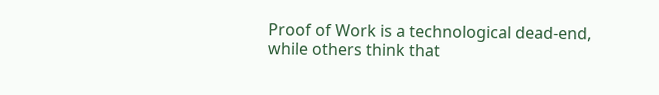Proof of Work is a technological dead-end, while others think that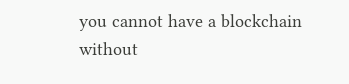you cannot have a blockchain without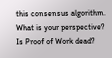this consensus algorithm. What is your perspective? Is Proof of Work dead?